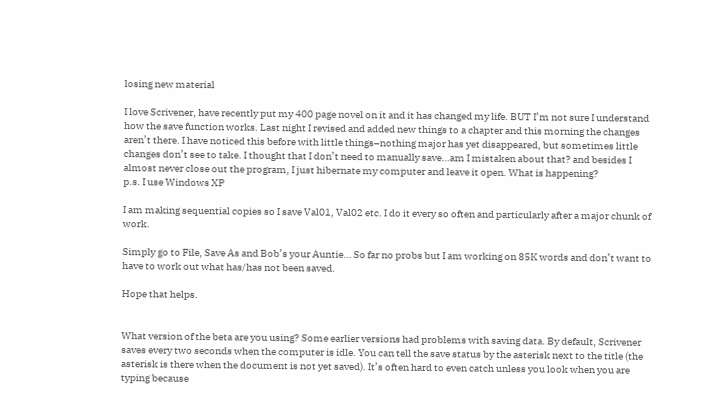losing new material

I love Scrivener, have recently put my 400 page novel on it and it has changed my life. BUT I’m not sure I understand how the save function works. Last night I revised and added new things to a chapter and this morning the changes aren’t there. I have noticed this before with little things–nothing major has yet disappeared, but sometimes little changes don’t see to take. I thought that I don’t need to manually save…am I mistaken about that? and besides I almost never close out the program, I just hibernate my computer and leave it open. What is happening?
p.s. I use Windows XP

I am making sequential copies so I save Val01, Val02 etc. I do it every so often and particularly after a major chunk of work.

Simply go to File, Save As and Bob’s your Auntie… So far no probs but I am working on 85K words and don’t want to have to work out what has/has not been saved.

Hope that helps.


What version of the beta are you using? Some earlier versions had problems with saving data. By default, Scrivener saves every two seconds when the computer is idle. You can tell the save status by the asterisk next to the title (the asterisk is there when the document is not yet saved). It’s often hard to even catch unless you look when you are typing because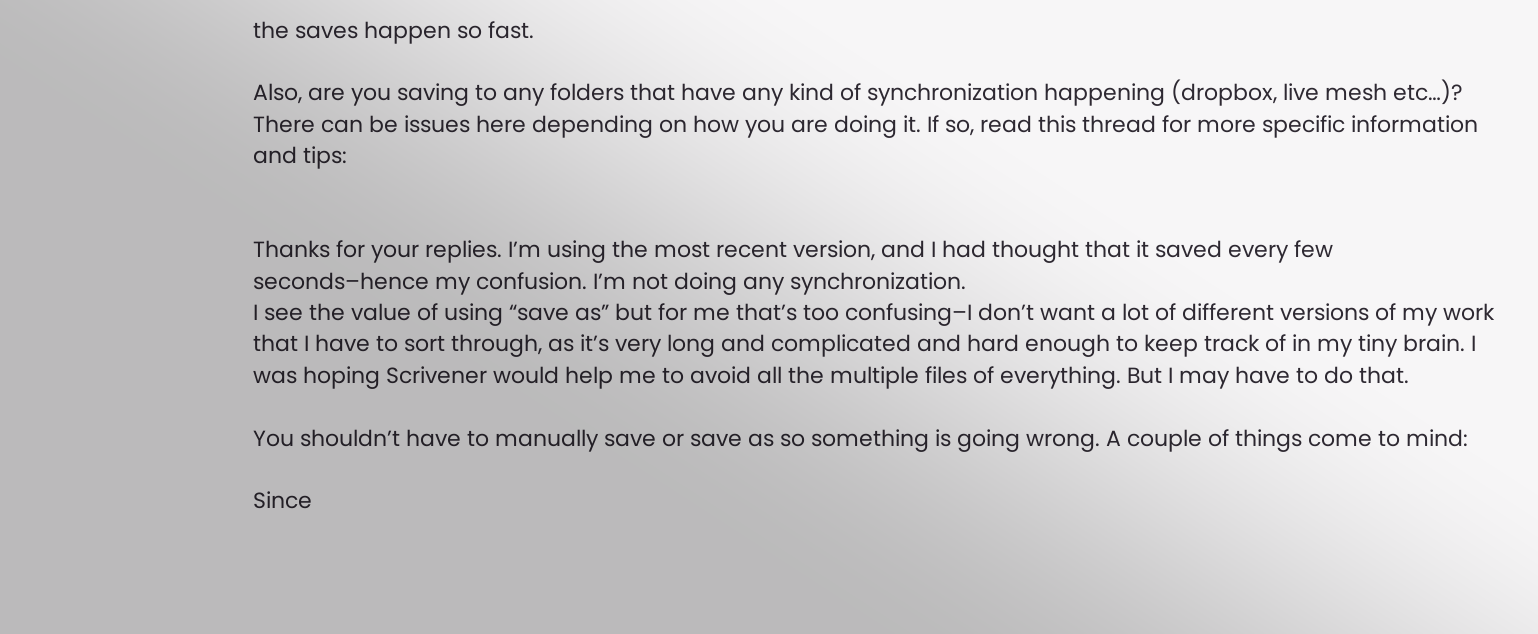the saves happen so fast.

Also, are you saving to any folders that have any kind of synchronization happening (dropbox, live mesh etc…)? There can be issues here depending on how you are doing it. If so, read this thread for more specific information and tips:


Thanks for your replies. I’m using the most recent version, and I had thought that it saved every few seconds–hence my confusion. I’m not doing any synchronization.
I see the value of using “save as” but for me that’s too confusing–I don’t want a lot of different versions of my work that I have to sort through, as it’s very long and complicated and hard enough to keep track of in my tiny brain. I was hoping Scrivener would help me to avoid all the multiple files of everything. But I may have to do that.

You shouldn’t have to manually save or save as so something is going wrong. A couple of things come to mind:

Since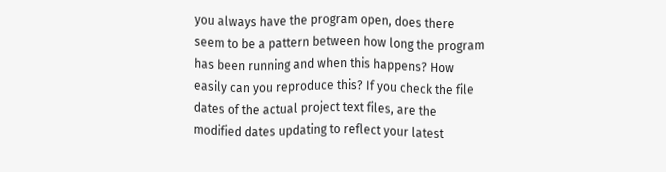you always have the program open, does there seem to be a pattern between how long the program has been running and when this happens? How easily can you reproduce this? If you check the file dates of the actual project text files, are the modified dates updating to reflect your latest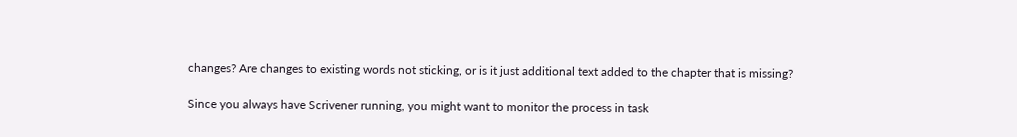changes? Are changes to existing words not sticking, or is it just additional text added to the chapter that is missing?

Since you always have Scrivener running, you might want to monitor the process in task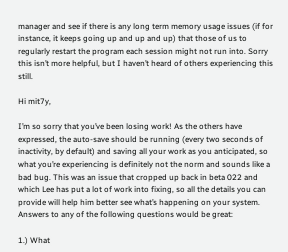manager and see if there is any long term memory usage issues (if for instance, it keeps going up and up and up) that those of us to regularly restart the program each session might not run into. Sorry this isn’t more helpful, but I haven’t heard of others experiencing this still.

Hi mit7y,

I’m so sorry that you’ve been losing work! As the others have expressed, the auto-save should be running (every two seconds of inactivity, by default) and saving all your work as you anticipated, so what you’re experiencing is definitely not the norm and sounds like a bad bug. This was an issue that cropped up back in beta 022 and which Lee has put a lot of work into fixing, so all the details you can provide will help him better see what’s happening on your system. Answers to any of the following questions would be great:

1.) What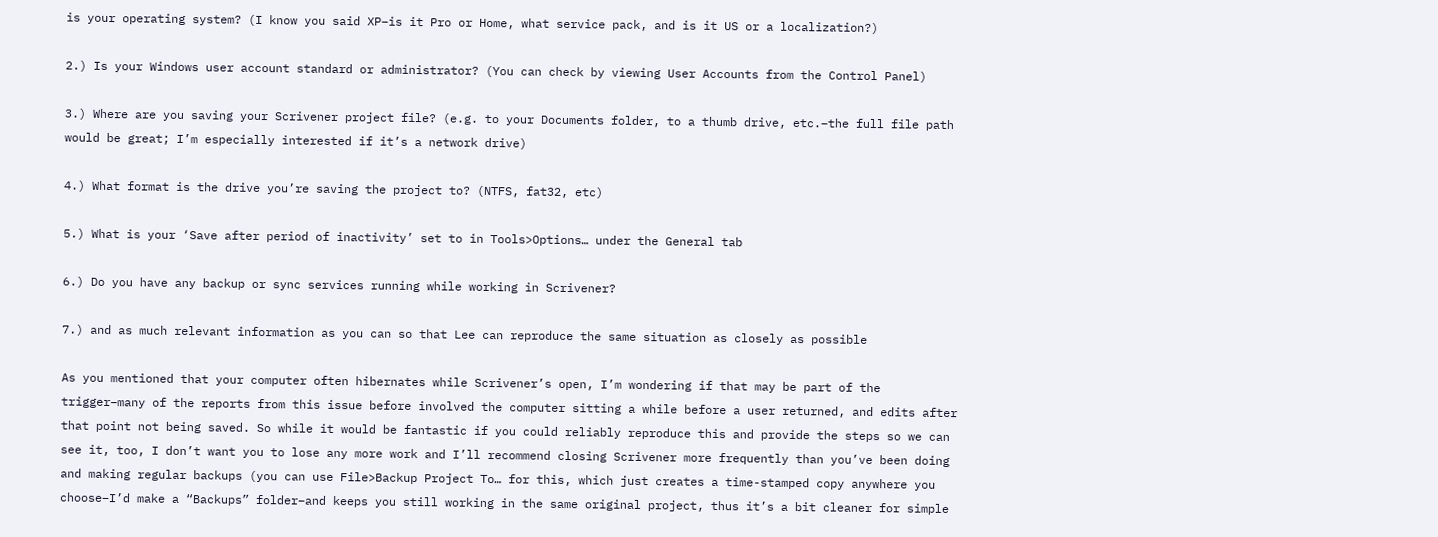is your operating system? (I know you said XP–is it Pro or Home, what service pack, and is it US or a localization?)

2.) Is your Windows user account standard or administrator? (You can check by viewing User Accounts from the Control Panel)

3.) Where are you saving your Scrivener project file? (e.g. to your Documents folder, to a thumb drive, etc.–the full file path would be great; I’m especially interested if it’s a network drive)

4.) What format is the drive you’re saving the project to? (NTFS, fat32, etc)

5.) What is your ‘Save after period of inactivity’ set to in Tools>Options… under the General tab

6.) Do you have any backup or sync services running while working in Scrivener?

7.) and as much relevant information as you can so that Lee can reproduce the same situation as closely as possible

As you mentioned that your computer often hibernates while Scrivener’s open, I’m wondering if that may be part of the trigger–many of the reports from this issue before involved the computer sitting a while before a user returned, and edits after that point not being saved. So while it would be fantastic if you could reliably reproduce this and provide the steps so we can see it, too, I don’t want you to lose any more work and I’ll recommend closing Scrivener more frequently than you’ve been doing and making regular backups (you can use File>Backup Project To… for this, which just creates a time-stamped copy anywhere you choose–I’d make a “Backups” folder–and keeps you still working in the same original project, thus it’s a bit cleaner for simple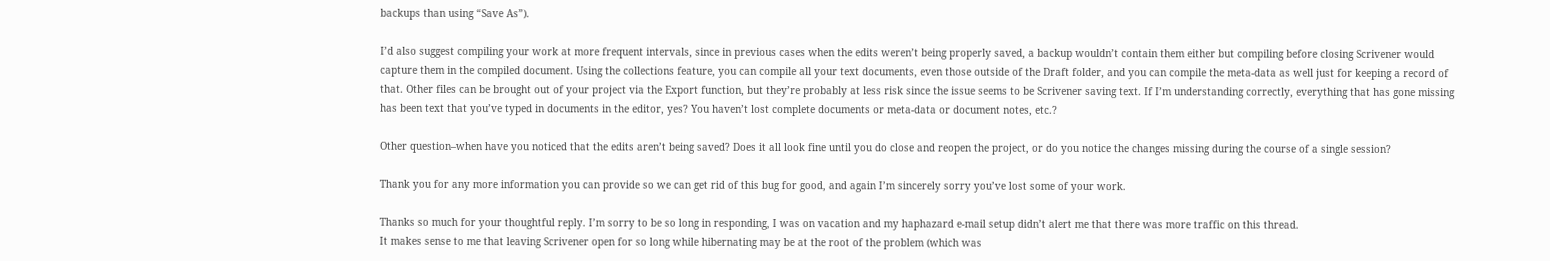backups than using “Save As”).

I’d also suggest compiling your work at more frequent intervals, since in previous cases when the edits weren’t being properly saved, a backup wouldn’t contain them either but compiling before closing Scrivener would capture them in the compiled document. Using the collections feature, you can compile all your text documents, even those outside of the Draft folder, and you can compile the meta-data as well just for keeping a record of that. Other files can be brought out of your project via the Export function, but they’re probably at less risk since the issue seems to be Scrivener saving text. If I’m understanding correctly, everything that has gone missing has been text that you’ve typed in documents in the editor, yes? You haven’t lost complete documents or meta-data or document notes, etc.?

Other question–when have you noticed that the edits aren’t being saved? Does it all look fine until you do close and reopen the project, or do you notice the changes missing during the course of a single session?

Thank you for any more information you can provide so we can get rid of this bug for good, and again I’m sincerely sorry you’ve lost some of your work.

Thanks so much for your thoughtful reply. I’m sorry to be so long in responding, I was on vacation and my haphazard e-mail setup didn’t alert me that there was more traffic on this thread.
It makes sense to me that leaving Scrivener open for so long while hibernating may be at the root of the problem (which was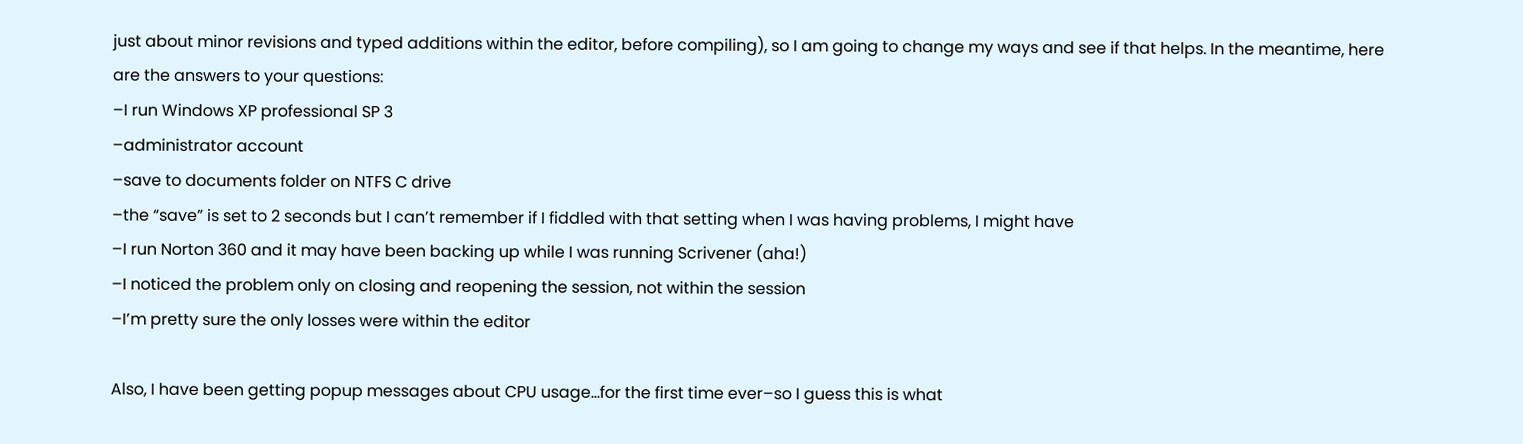just about minor revisions and typed additions within the editor, before compiling), so I am going to change my ways and see if that helps. In the meantime, here are the answers to your questions:
–I run Windows XP professional SP 3
–administrator account
–save to documents folder on NTFS C drive
–the “save” is set to 2 seconds but I can’t remember if I fiddled with that setting when I was having problems, I might have
–I run Norton 360 and it may have been backing up while I was running Scrivener (aha!)
–I noticed the problem only on closing and reopening the session, not within the session
–I’m pretty sure the only losses were within the editor

Also, I have been getting popup messages about CPU usage…for the first time ever–so I guess this is what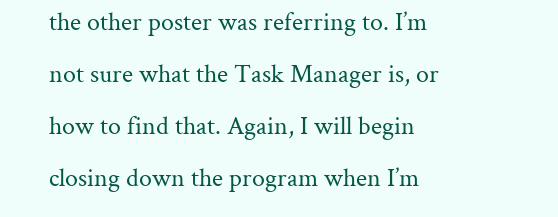the other poster was referring to. I’m not sure what the Task Manager is, or how to find that. Again, I will begin closing down the program when I’m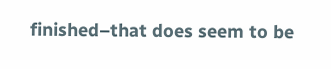finished–that does seem to be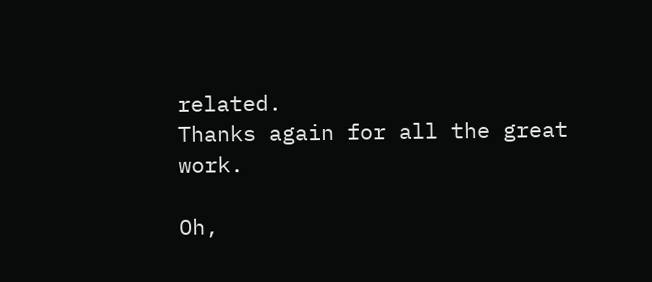related.
Thanks again for all the great work.

Oh,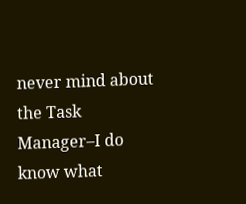never mind about the Task Manager–I do know what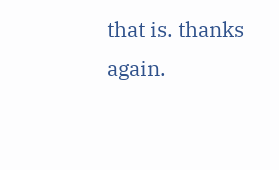that is. thanks again.